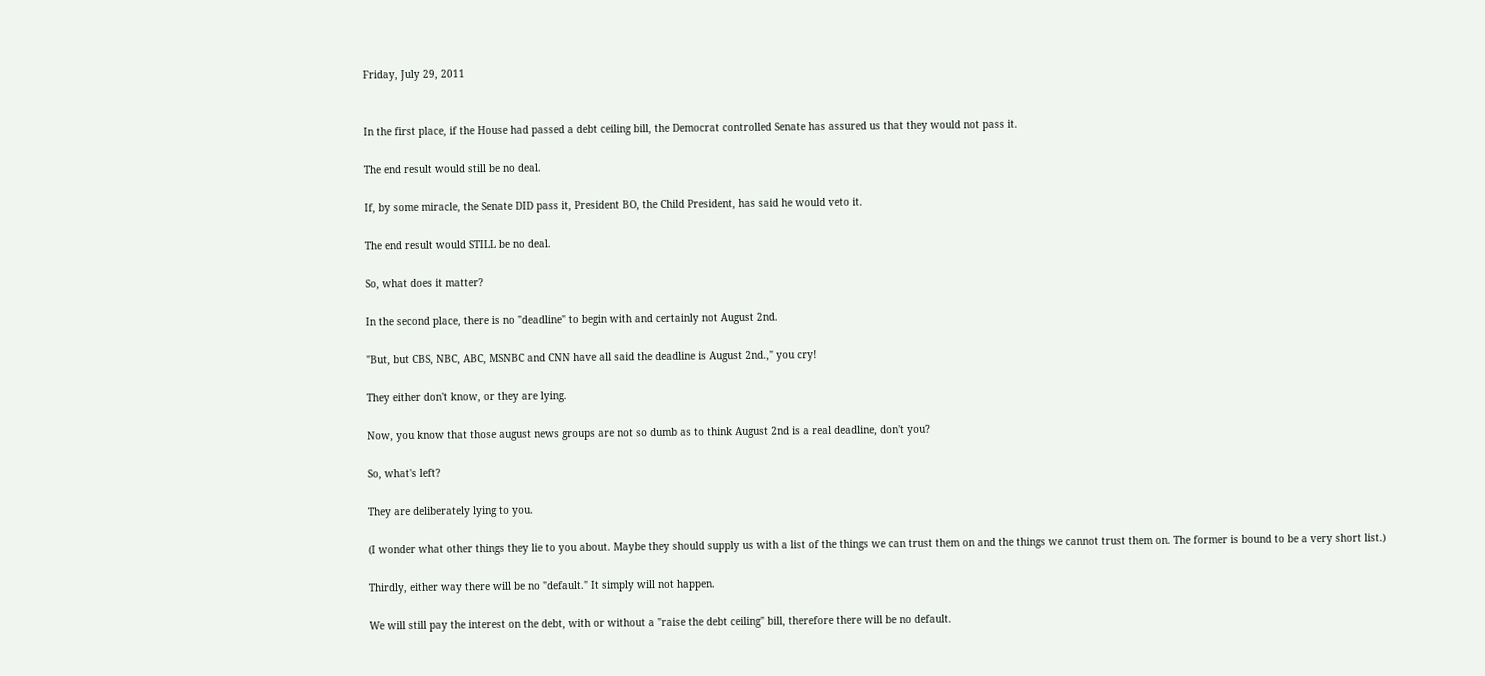Friday, July 29, 2011


In the first place, if the House had passed a debt ceiling bill, the Democrat controlled Senate has assured us that they would not pass it.

The end result would still be no deal.

If, by some miracle, the Senate DID pass it, President BO, the Child President, has said he would veto it.

The end result would STILL be no deal.

So, what does it matter?

In the second place, there is no "deadline" to begin with and certainly not August 2nd.

"But, but CBS, NBC, ABC, MSNBC and CNN have all said the deadline is August 2nd.," you cry!

They either don't know, or they are lying.

Now, you know that those august news groups are not so dumb as to think August 2nd is a real deadline, don't you?

So, what's left?

They are deliberately lying to you.

(I wonder what other things they lie to you about. Maybe they should supply us with a list of the things we can trust them on and the things we cannot trust them on. The former is bound to be a very short list.)

Thirdly, either way there will be no "default." It simply will not happen.

We will still pay the interest on the debt, with or without a "raise the debt ceiling" bill, therefore there will be no default.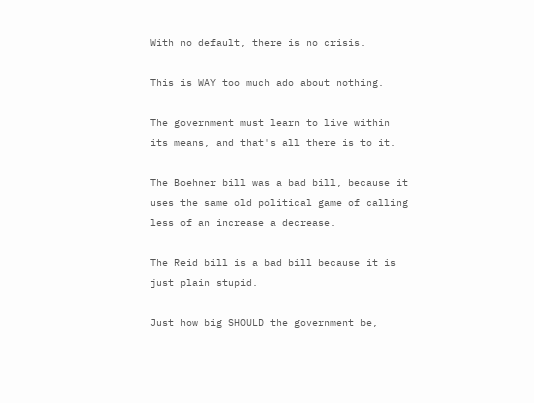With no default, there is no crisis.

This is WAY too much ado about nothing.

The government must learn to live within its means, and that's all there is to it.

The Boehner bill was a bad bill, because it uses the same old political game of calling less of an increase a decrease.

The Reid bill is a bad bill because it is just plain stupid.

Just how big SHOULD the government be,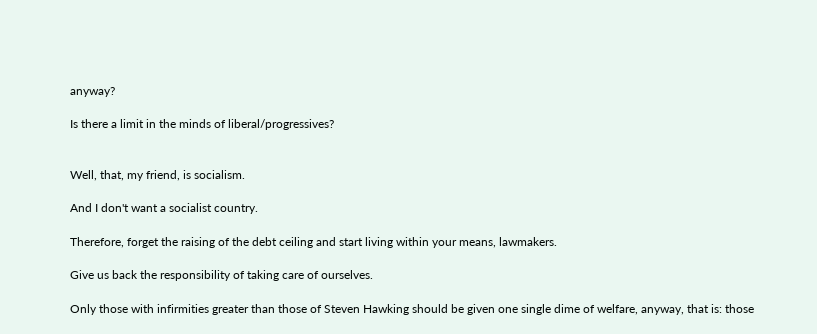anyway?

Is there a limit in the minds of liberal/progressives?


Well, that, my friend, is socialism.

And I don't want a socialist country.

Therefore, forget the raising of the debt ceiling and start living within your means, lawmakers.

Give us back the responsibility of taking care of ourselves.

Only those with infirmities greater than those of Steven Hawking should be given one single dime of welfare, anyway, that is: those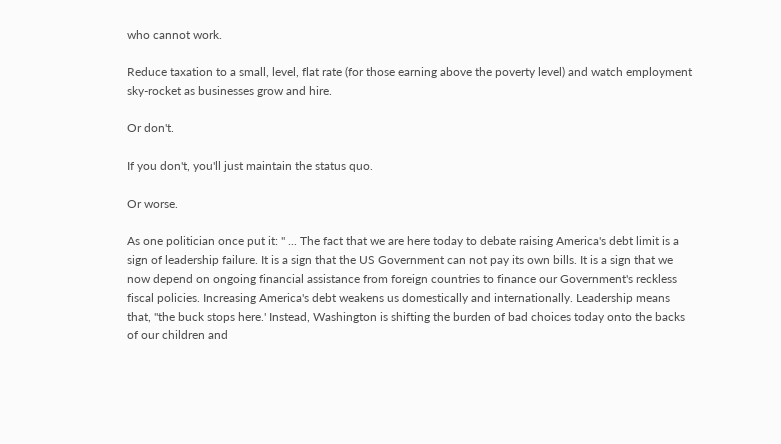who cannot work.

Reduce taxation to a small, level, flat rate (for those earning above the poverty level) and watch employment sky-rocket as businesses grow and hire.

Or don't.

If you don't, you'll just maintain the status quo.

Or worse.

As one politician once put it: " ... The fact that we are here today to debate raising America's debt limit is a sign of leadership failure. It is a sign that the US Government can not pay its own bills. It is a sign that we now depend on ongoing financial assistance from foreign countries to finance our Government's reckless fiscal policies. Increasing America's debt weakens us domestically and internationally. Leadership means that, "the buck stops here.' Instead, Washington is shifting the burden of bad choices today onto the backs of our children and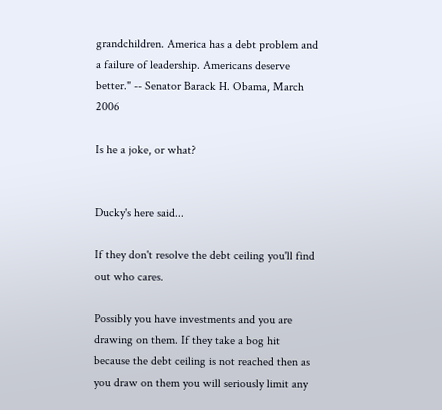grandchildren. America has a debt problem and a failure of leadership. Americans deserve better." -- Senator Barack H. Obama, March 2006

Is he a joke, or what?


Ducky's here said...

If they don't resolve the debt ceiling you'll find out who cares.

Possibly you have investments and you are drawing on them. If they take a bog hit because the debt ceiling is not reached then as you draw on them you will seriously limit any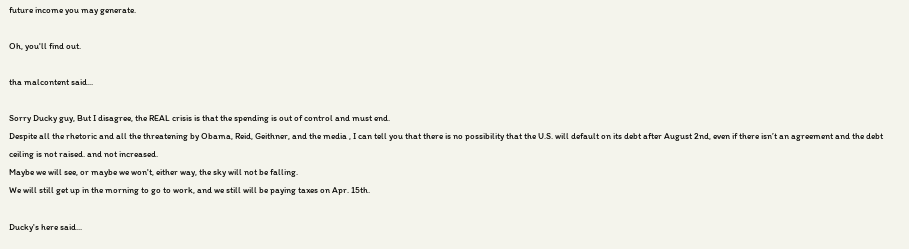future income you may generate.

Oh, you'll find out.

tha malcontent said...

Sorry Ducky guy, But I disagree, the REAL crisis is that the spending is out of control and must end.
Despite all the rhetoric and all the threatening by Obama, Reid, Geithner, and the media , I can tell you that there is no possibility that the U.S. will default on its debt after August 2nd, even if there isn’t an agreement and the debt ceiling is not raised. and not increased.
Maybe we will see, or maybe we won't, either way, the sky will not be falling.
We will still get up in the morning to go to work, and we still will be paying taxes on Apr. 15th.

Ducky's here said...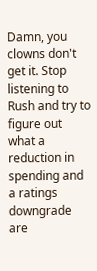Damn, you clowns don't get it. Stop listening to Rush and try to figure out what a reduction in spending and a ratings downgrade are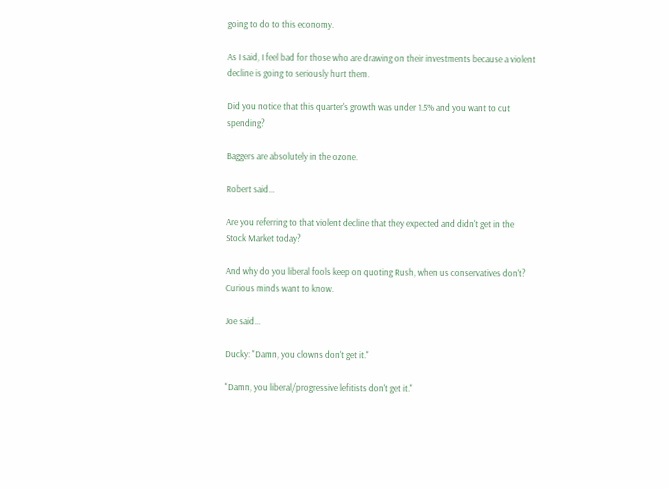going to do to this economy.

As I said, I feel bad for those who are drawing on their investments because a violent decline is going to seriously hurt them.

Did you notice that this quarter's growth was under 1.5% and you want to cut spending?

Baggers are absolutely in the ozone.

Robert said...

Are you referring to that violent decline that they expected and didn't get in the Stock Market today?

And why do you liberal fools keep on quoting Rush, when us conservatives don't?
Curious minds want to know.

Joe said...

Ducky: "Damn, you clowns don't get it."

"Damn, you liberal/progressive lefitists don't get it."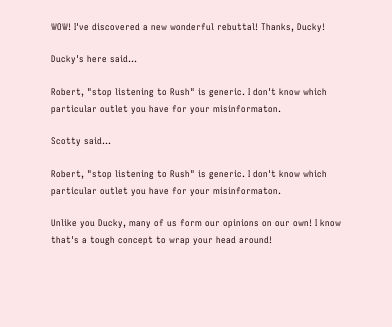WOW! I've discovered a new wonderful rebuttal! Thanks, Ducky!

Ducky's here said...

Robert, "stop listening to Rush" is generic. I don't know which particular outlet you have for your misinformaton.

Scotty said...

Robert, "stop listening to Rush" is generic. I don't know which particular outlet you have for your misinformaton.

Unlike you Ducky, many of us form our opinions on our own! I know that's a tough concept to wrap your head around!